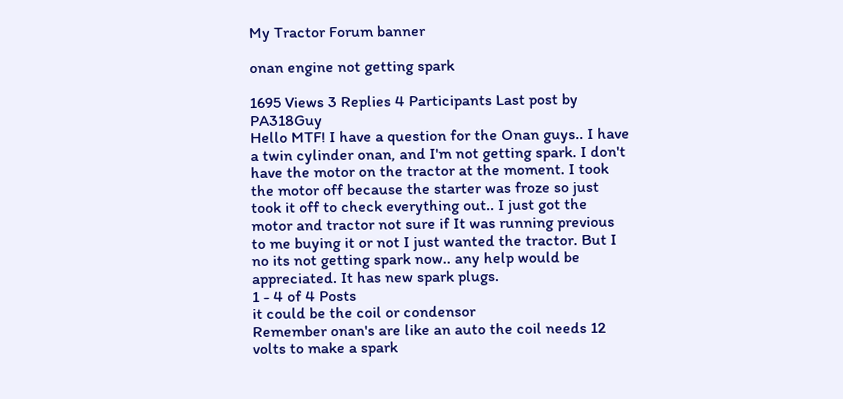My Tractor Forum banner

onan engine not getting spark

1695 Views 3 Replies 4 Participants Last post by  PA318Guy
Hello MTF! I have a question for the Onan guys.. I have a twin cylinder onan, and I'm not getting spark. I don't have the motor on the tractor at the moment. I took the motor off because the starter was froze so just took it off to check everything out.. I just got the motor and tractor not sure if It was running previous to me buying it or not I just wanted the tractor. But I no its not getting spark now.. any help would be appreciated. It has new spark plugs.
1 - 4 of 4 Posts
it could be the coil or condensor
Remember onan's are like an auto the coil needs 12 volts to make a spark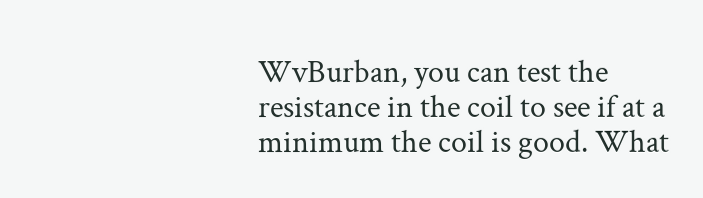WvBurban, you can test the resistance in the coil to see if at a minimum the coil is good. What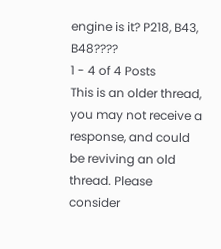engine is it? P218, B43, B48????
1 - 4 of 4 Posts
This is an older thread, you may not receive a response, and could be reviving an old thread. Please consider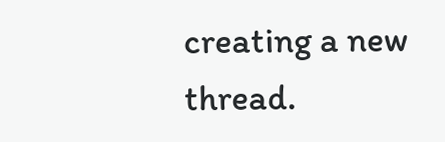creating a new thread.